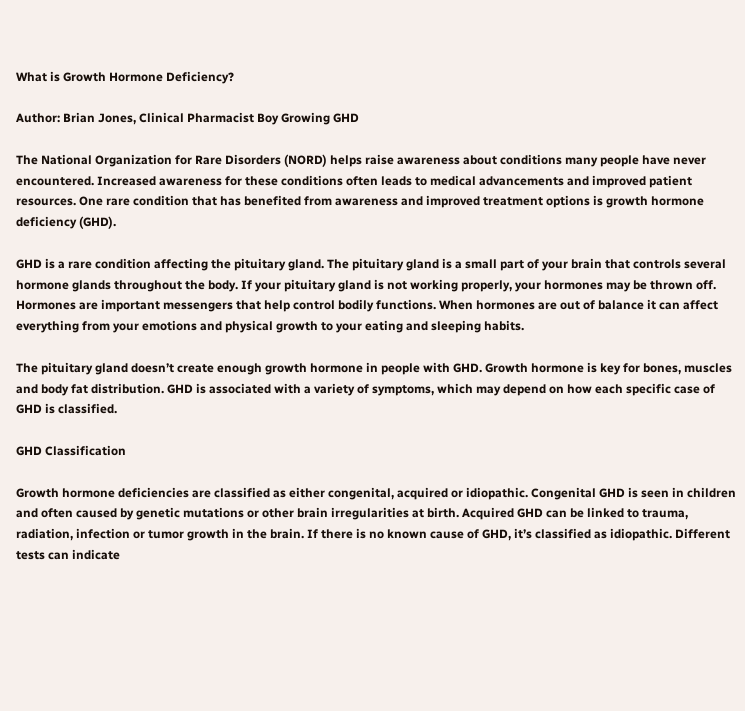What is Growth Hormone Deficiency?

Author: Brian Jones, Clinical Pharmacist Boy Growing GHD

The National Organization for Rare Disorders (NORD) helps raise awareness about conditions many people have never encountered. Increased awareness for these conditions often leads to medical advancements and improved patient resources. One rare condition that has benefited from awareness and improved treatment options is growth hormone deficiency (GHD).

GHD is a rare condition affecting the pituitary gland. The pituitary gland is a small part of your brain that controls several hormone glands throughout the body. If your pituitary gland is not working properly, your hormones may be thrown off. Hormones are important messengers that help control bodily functions. When hormones are out of balance it can affect everything from your emotions and physical growth to your eating and sleeping habits.

The pituitary gland doesn’t create enough growth hormone in people with GHD. Growth hormone is key for bones, muscles and body fat distribution. GHD is associated with a variety of symptoms, which may depend on how each specific case of GHD is classified.

GHD Classification

Growth hormone deficiencies are classified as either congenital, acquired or idiopathic. Congenital GHD is seen in children and often caused by genetic mutations or other brain irregularities at birth. Acquired GHD can be linked to trauma, radiation, infection or tumor growth in the brain. If there is no known cause of GHD, it’s classified as idiopathic. Different tests can indicate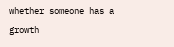whether someone has a growth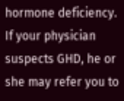hormone deficiency. If your physician suspects GHD, he or she may refer you to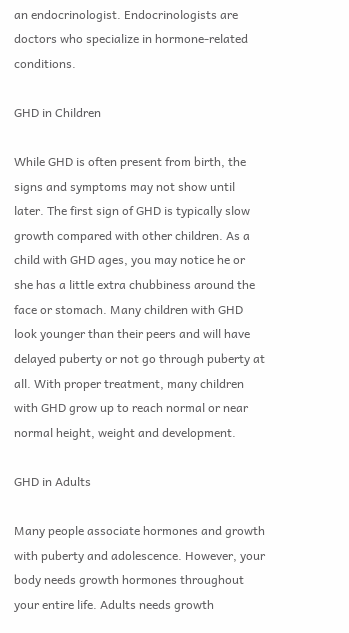an endocrinologist. Endocrinologists are doctors who specialize in hormone-related conditions.

GHD in Children

While GHD is often present from birth, the signs and symptoms may not show until later. The first sign of GHD is typically slow growth compared with other children. As a child with GHD ages, you may notice he or she has a little extra chubbiness around the face or stomach. Many children with GHD look younger than their peers and will have delayed puberty or not go through puberty at all. With proper treatment, many children with GHD grow up to reach normal or near normal height, weight and development.

GHD in Adults

Many people associate hormones and growth with puberty and adolescence. However, your body needs growth hormones throughout your entire life. Adults needs growth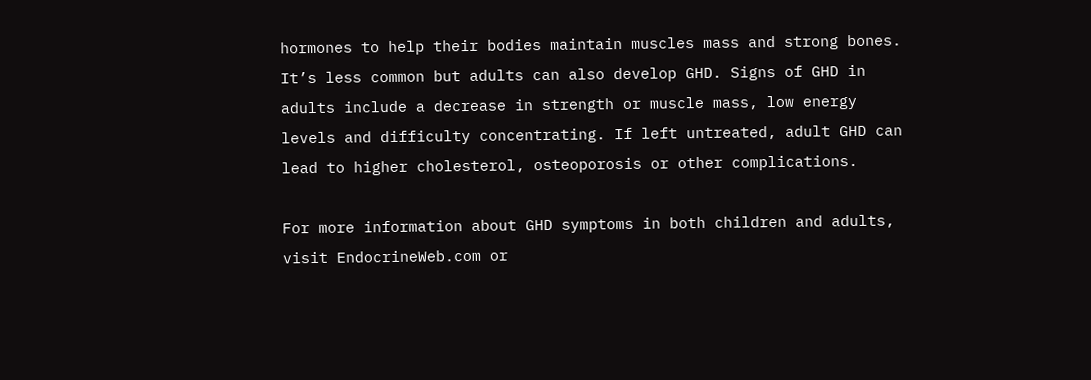hormones to help their bodies maintain muscles mass and strong bones. It’s less common but adults can also develop GHD. Signs of GHD in adults include a decrease in strength or muscle mass, low energy levels and difficulty concentrating. If left untreated, adult GHD can lead to higher cholesterol, osteoporosis or other complications.

For more information about GHD symptoms in both children and adults, visit EndocrineWeb.com or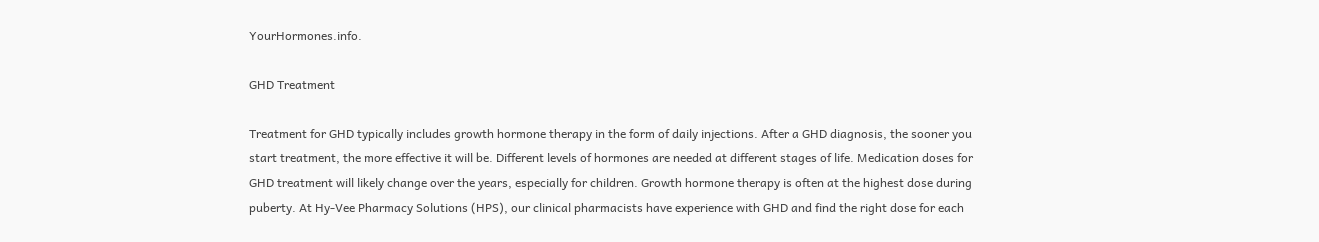YourHormones.info.

GHD Treatment

Treatment for GHD typically includes growth hormone therapy in the form of daily injections. After a GHD diagnosis, the sooner you start treatment, the more effective it will be. Different levels of hormones are needed at different stages of life. Medication doses for GHD treatment will likely change over the years, especially for children. Growth hormone therapy is often at the highest dose during puberty. At Hy-Vee Pharmacy Solutions (HPS), our clinical pharmacists have experience with GHD and find the right dose for each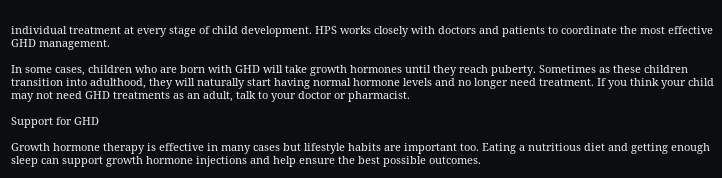individual treatment at every stage of child development. HPS works closely with doctors and patients to coordinate the most effective GHD management.

In some cases, children who are born with GHD will take growth hormones until they reach puberty. Sometimes as these children transition into adulthood, they will naturally start having normal hormone levels and no longer need treatment. If you think your child may not need GHD treatments as an adult, talk to your doctor or pharmacist.

Support for GHD

Growth hormone therapy is effective in many cases but lifestyle habits are important too. Eating a nutritious diet and getting enough sleep can support growth hormone injections and help ensure the best possible outcomes.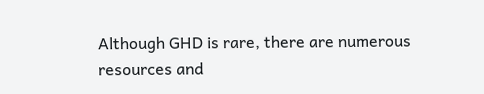Although GHD is rare, there are numerous resources and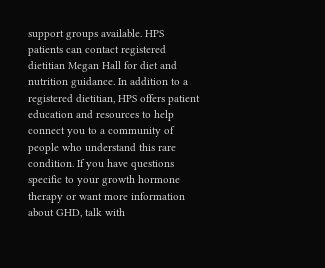support groups available. HPS patients can contact registered dietitian Megan Hall for diet and nutrition guidance. In addition to a registered dietitian, HPS offers patient education and resources to help connect you to a community of people who understand this rare condition. If you have questions specific to your growth hormone therapy or want more information about GHD, talk with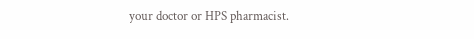your doctor or HPS pharmacist.